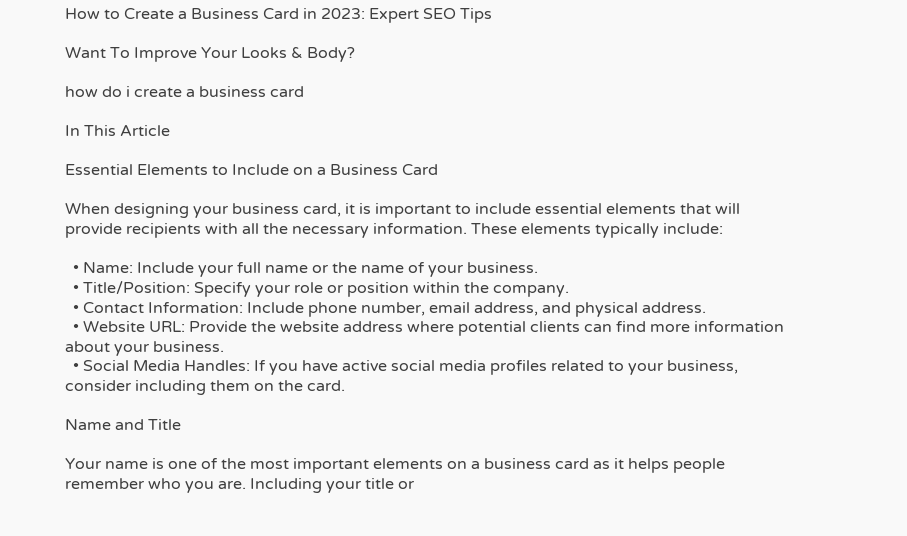How to Create a Business Card in 2023: Expert SEO Tips

Want To Improve Your Looks & Body?

how do i create a business card

In This Article

Essential Elements to Include on a Business Card

When designing your business card, it is important to include essential elements that will provide recipients with all the necessary information. These elements typically include:

  • Name: Include your full name or the name of your business.
  • Title/Position: Specify your role or position within the company.
  • Contact Information: Include phone number, email address, and physical address.
  • Website URL: Provide the website address where potential clients can find more information about your business.
  • Social Media Handles: If you have active social media profiles related to your business, consider including them on the card.

Name and Title

Your name is one of the most important elements on a business card as it helps people remember who you are. Including your title or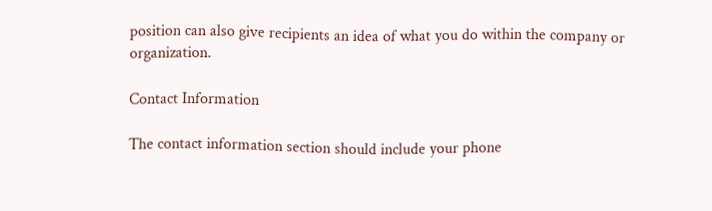position can also give recipients an idea of what you do within the company or organization.

Contact Information

The contact information section should include your phone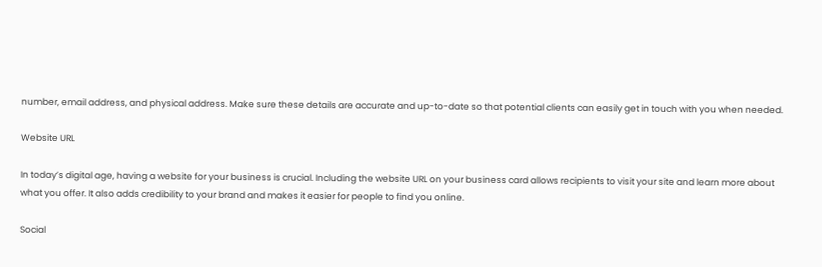number, email address, and physical address. Make sure these details are accurate and up-to-date so that potential clients can easily get in touch with you when needed.

Website URL

In today’s digital age, having a website for your business is crucial. Including the website URL on your business card allows recipients to visit your site and learn more about what you offer. It also adds credibility to your brand and makes it easier for people to find you online.

Social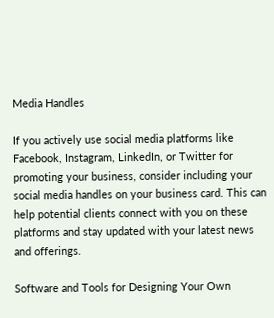Media Handles

If you actively use social media platforms like Facebook, Instagram, LinkedIn, or Twitter for promoting your business, consider including your social media handles on your business card. This can help potential clients connect with you on these platforms and stay updated with your latest news and offerings.

Software and Tools for Designing Your Own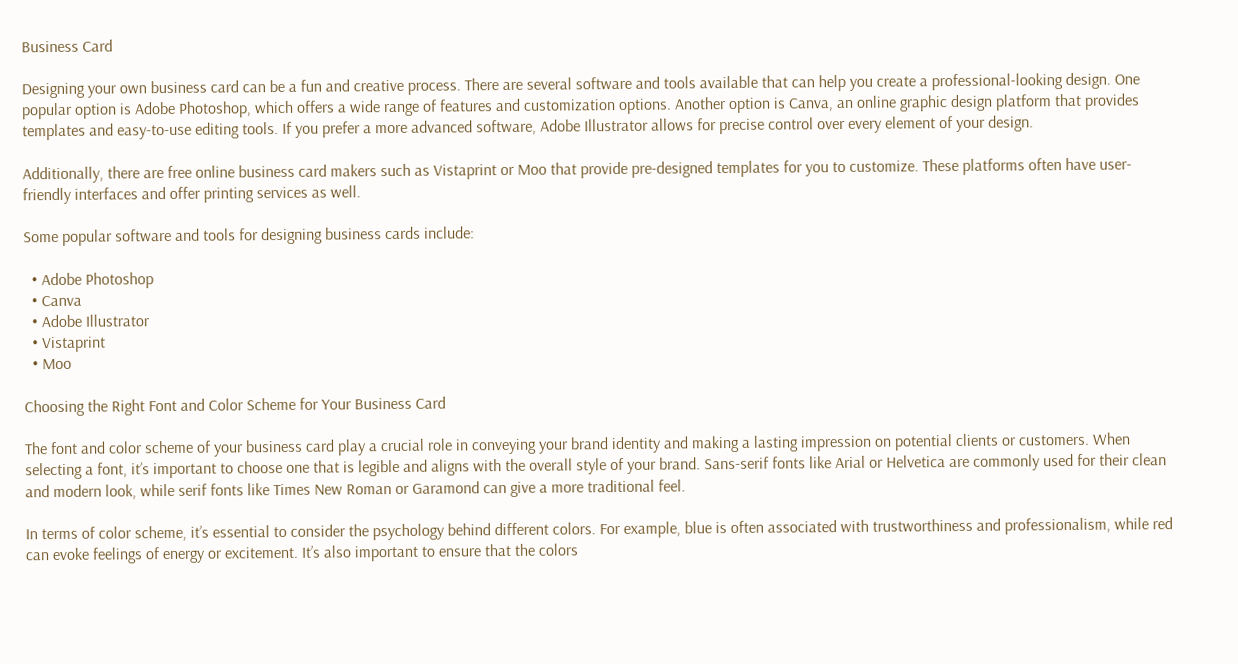Business Card

Designing your own business card can be a fun and creative process. There are several software and tools available that can help you create a professional-looking design. One popular option is Adobe Photoshop, which offers a wide range of features and customization options. Another option is Canva, an online graphic design platform that provides templates and easy-to-use editing tools. If you prefer a more advanced software, Adobe Illustrator allows for precise control over every element of your design.

Additionally, there are free online business card makers such as Vistaprint or Moo that provide pre-designed templates for you to customize. These platforms often have user-friendly interfaces and offer printing services as well.

Some popular software and tools for designing business cards include:

  • Adobe Photoshop
  • Canva
  • Adobe Illustrator
  • Vistaprint
  • Moo

Choosing the Right Font and Color Scheme for Your Business Card

The font and color scheme of your business card play a crucial role in conveying your brand identity and making a lasting impression on potential clients or customers. When selecting a font, it’s important to choose one that is legible and aligns with the overall style of your brand. Sans-serif fonts like Arial or Helvetica are commonly used for their clean and modern look, while serif fonts like Times New Roman or Garamond can give a more traditional feel.

In terms of color scheme, it’s essential to consider the psychology behind different colors. For example, blue is often associated with trustworthiness and professionalism, while red can evoke feelings of energy or excitement. It’s also important to ensure that the colors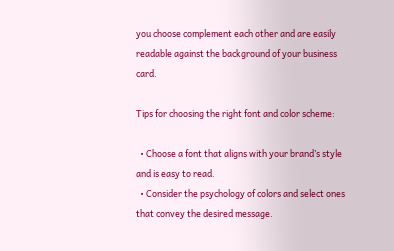you choose complement each other and are easily readable against the background of your business card.

Tips for choosing the right font and color scheme:

  • Choose a font that aligns with your brand’s style and is easy to read.
  • Consider the psychology of colors and select ones that convey the desired message.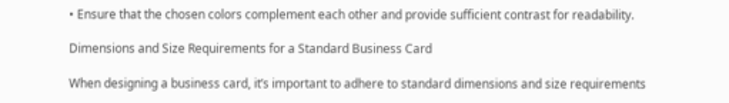• Ensure that the chosen colors complement each other and provide sufficient contrast for readability.

Dimensions and Size Requirements for a Standard Business Card

When designing a business card, it’s important to adhere to standard dimensions and size requirements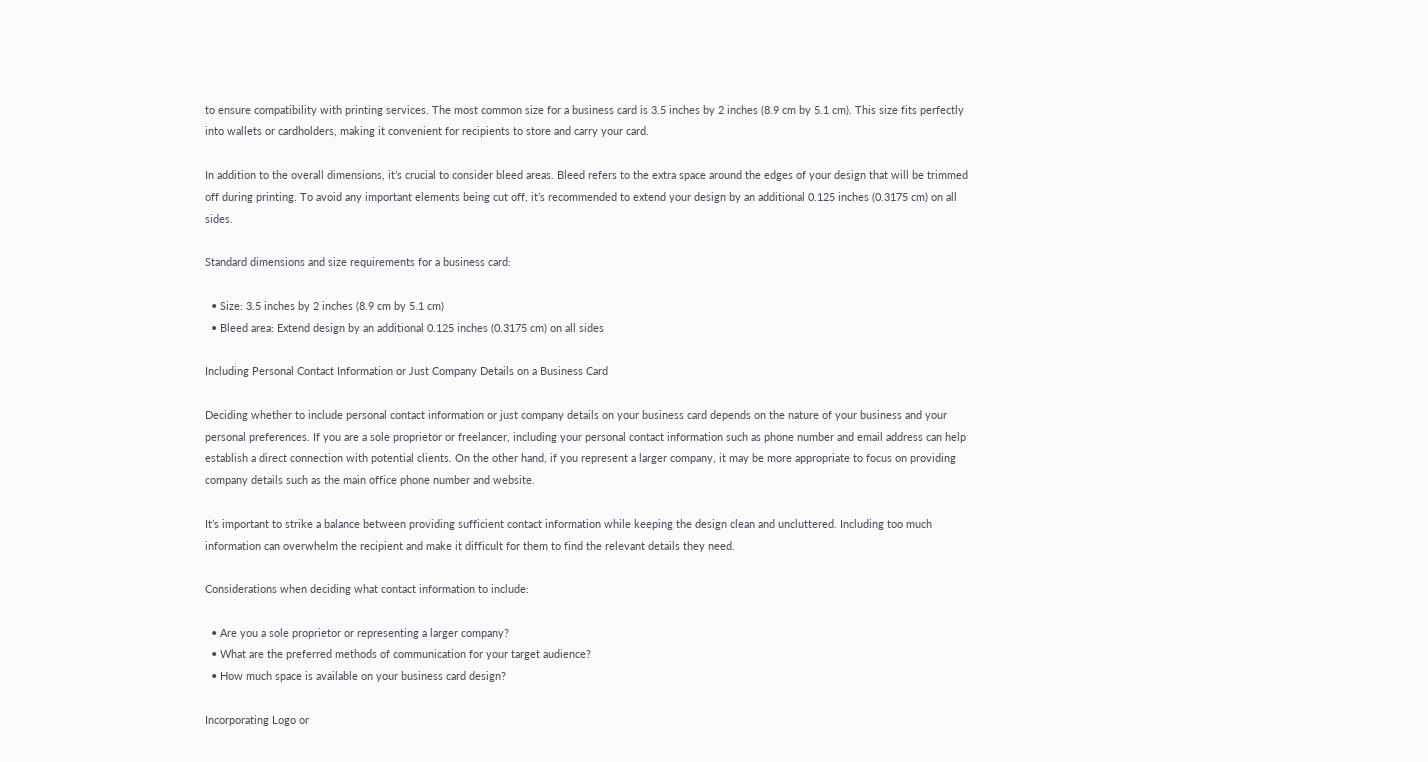to ensure compatibility with printing services. The most common size for a business card is 3.5 inches by 2 inches (8.9 cm by 5.1 cm). This size fits perfectly into wallets or cardholders, making it convenient for recipients to store and carry your card.

In addition to the overall dimensions, it’s crucial to consider bleed areas. Bleed refers to the extra space around the edges of your design that will be trimmed off during printing. To avoid any important elements being cut off, it’s recommended to extend your design by an additional 0.125 inches (0.3175 cm) on all sides.

Standard dimensions and size requirements for a business card:

  • Size: 3.5 inches by 2 inches (8.9 cm by 5.1 cm)
  • Bleed area: Extend design by an additional 0.125 inches (0.3175 cm) on all sides

Including Personal Contact Information or Just Company Details on a Business Card

Deciding whether to include personal contact information or just company details on your business card depends on the nature of your business and your personal preferences. If you are a sole proprietor or freelancer, including your personal contact information such as phone number and email address can help establish a direct connection with potential clients. On the other hand, if you represent a larger company, it may be more appropriate to focus on providing company details such as the main office phone number and website.

It’s important to strike a balance between providing sufficient contact information while keeping the design clean and uncluttered. Including too much information can overwhelm the recipient and make it difficult for them to find the relevant details they need.

Considerations when deciding what contact information to include:

  • Are you a sole proprietor or representing a larger company?
  • What are the preferred methods of communication for your target audience?
  • How much space is available on your business card design?

Incorporating Logo or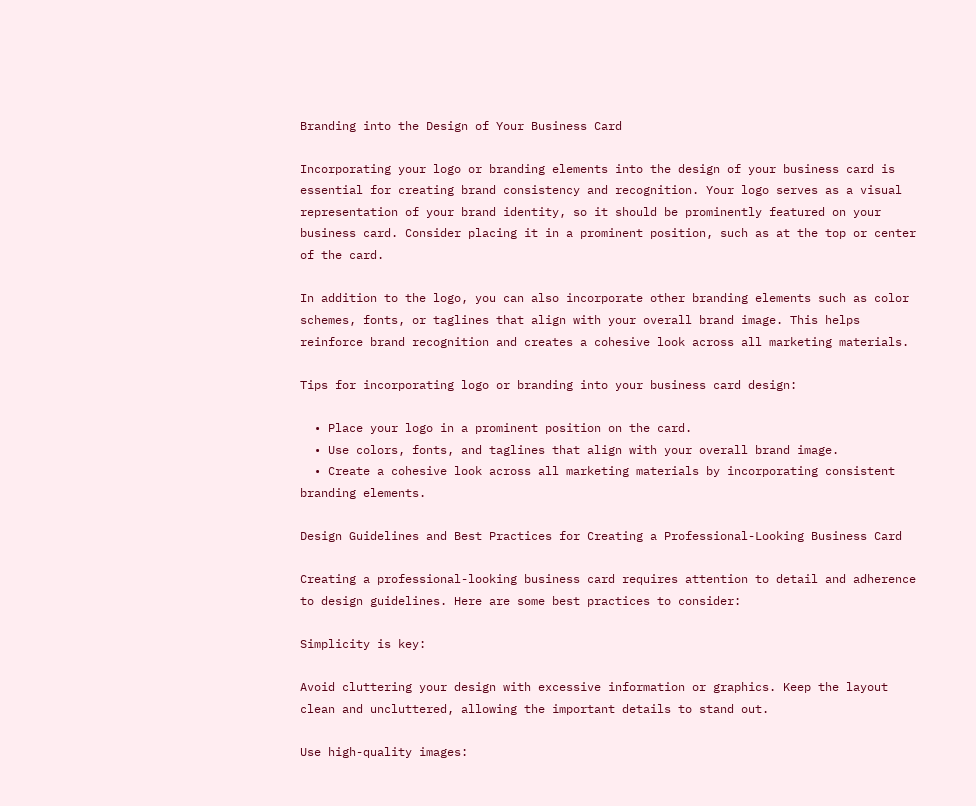Branding into the Design of Your Business Card

Incorporating your logo or branding elements into the design of your business card is essential for creating brand consistency and recognition. Your logo serves as a visual representation of your brand identity, so it should be prominently featured on your business card. Consider placing it in a prominent position, such as at the top or center of the card.

In addition to the logo, you can also incorporate other branding elements such as color schemes, fonts, or taglines that align with your overall brand image. This helps reinforce brand recognition and creates a cohesive look across all marketing materials.

Tips for incorporating logo or branding into your business card design:

  • Place your logo in a prominent position on the card.
  • Use colors, fonts, and taglines that align with your overall brand image.
  • Create a cohesive look across all marketing materials by incorporating consistent branding elements.

Design Guidelines and Best Practices for Creating a Professional-Looking Business Card

Creating a professional-looking business card requires attention to detail and adherence to design guidelines. Here are some best practices to consider:

Simplicity is key:

Avoid cluttering your design with excessive information or graphics. Keep the layout clean and uncluttered, allowing the important details to stand out.

Use high-quality images: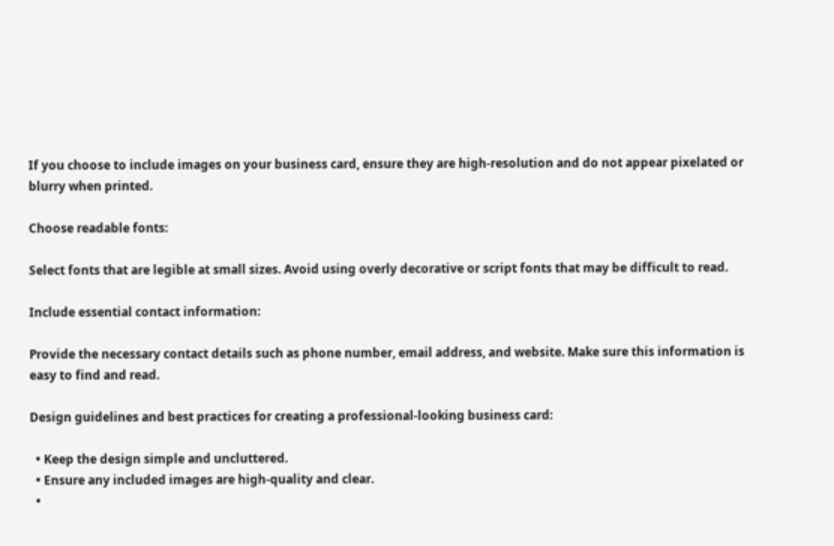If you choose to include images on your business card, ensure they are high-resolution and do not appear pixelated or blurry when printed.

Choose readable fonts:

Select fonts that are legible at small sizes. Avoid using overly decorative or script fonts that may be difficult to read.

Include essential contact information:

Provide the necessary contact details such as phone number, email address, and website. Make sure this information is easy to find and read.

Design guidelines and best practices for creating a professional-looking business card:

  • Keep the design simple and uncluttered.
  • Ensure any included images are high-quality and clear.
  •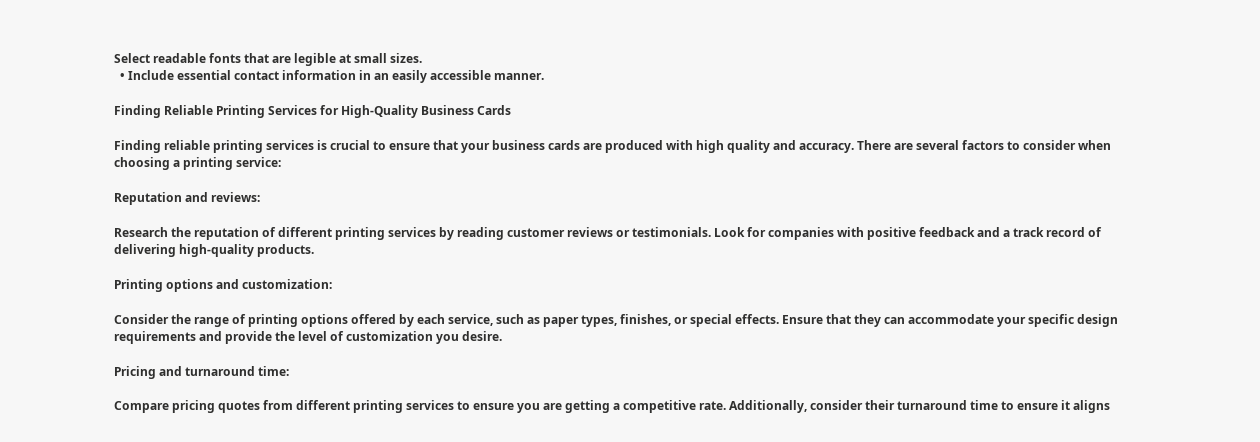Select readable fonts that are legible at small sizes.
  • Include essential contact information in an easily accessible manner.

Finding Reliable Printing Services for High-Quality Business Cards

Finding reliable printing services is crucial to ensure that your business cards are produced with high quality and accuracy. There are several factors to consider when choosing a printing service:

Reputation and reviews:

Research the reputation of different printing services by reading customer reviews or testimonials. Look for companies with positive feedback and a track record of delivering high-quality products.

Printing options and customization:

Consider the range of printing options offered by each service, such as paper types, finishes, or special effects. Ensure that they can accommodate your specific design requirements and provide the level of customization you desire.

Pricing and turnaround time:

Compare pricing quotes from different printing services to ensure you are getting a competitive rate. Additionally, consider their turnaround time to ensure it aligns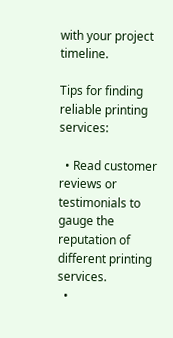with your project timeline.

Tips for finding reliable printing services:

  • Read customer reviews or testimonials to gauge the reputation of different printing services.
  •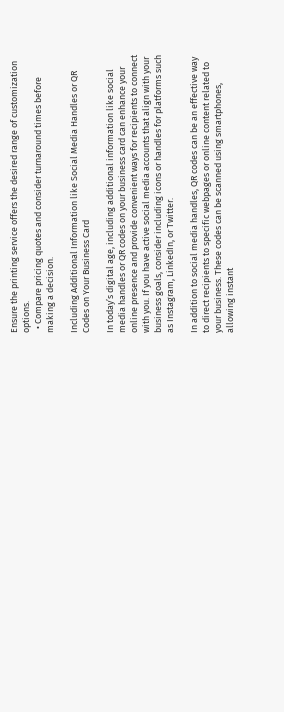Ensure the printing service offers the desired range of customization options.
  • Compare pricing quotes and consider turnaround times before making a decision.

Including Additional Information like Social Media Handles or QR Codes on Your Business Card

In today’s digital age, including additional information like social media handles or QR codes on your business card can enhance your online presence and provide convenient ways for recipients to connect with you. If you have active social media accounts that align with your business goals, consider including icons or handles for platforms such as Instagram, LinkedIn, or Twitter.

In addition to social media handles, QR codes can be an effective way to direct recipients to specific webpages or online content related to your business. These codes can be scanned using smartphones, allowing instant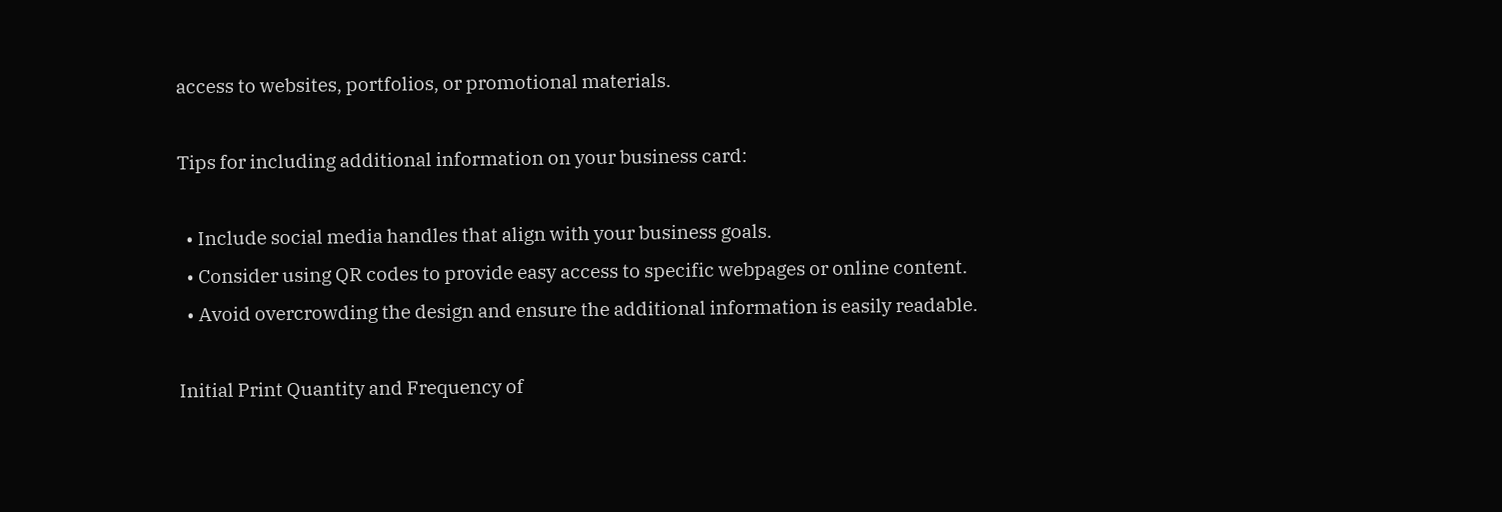access to websites, portfolios, or promotional materials.

Tips for including additional information on your business card:

  • Include social media handles that align with your business goals.
  • Consider using QR codes to provide easy access to specific webpages or online content.
  • Avoid overcrowding the design and ensure the additional information is easily readable.

Initial Print Quantity and Frequency of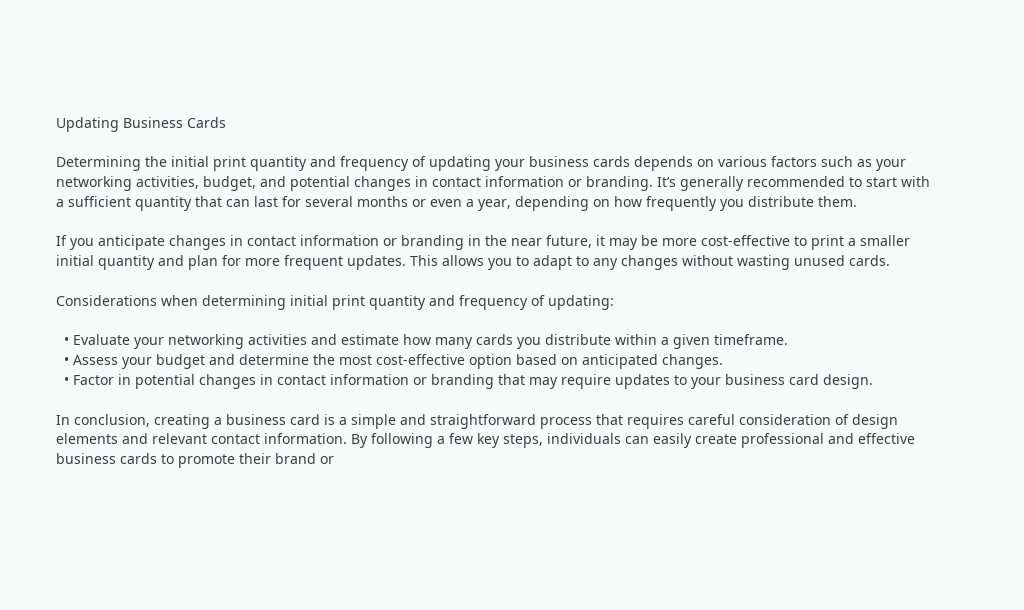Updating Business Cards

Determining the initial print quantity and frequency of updating your business cards depends on various factors such as your networking activities, budget, and potential changes in contact information or branding. It’s generally recommended to start with a sufficient quantity that can last for several months or even a year, depending on how frequently you distribute them.

If you anticipate changes in contact information or branding in the near future, it may be more cost-effective to print a smaller initial quantity and plan for more frequent updates. This allows you to adapt to any changes without wasting unused cards.

Considerations when determining initial print quantity and frequency of updating:

  • Evaluate your networking activities and estimate how many cards you distribute within a given timeframe.
  • Assess your budget and determine the most cost-effective option based on anticipated changes.
  • Factor in potential changes in contact information or branding that may require updates to your business card design.

In conclusion, creating a business card is a simple and straightforward process that requires careful consideration of design elements and relevant contact information. By following a few key steps, individuals can easily create professional and effective business cards to promote their brand or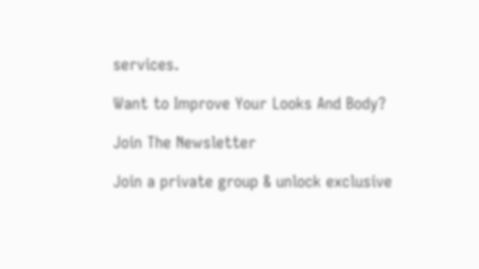services.

Want to Improve Your Looks And Body?

Join The Newsletter

Join a private group & unlock exclusive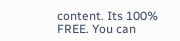content. Its 100% FREE. You can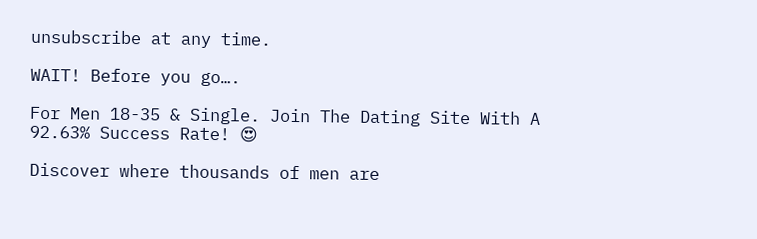unsubscribe at any time.

WAIT! Before you go….

For Men 18-35 & Single. Join The Dating Site With A 92.63% Success Rate! 😍

Discover where thousands of men are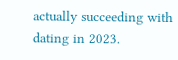actually succeeding with dating in 2023.